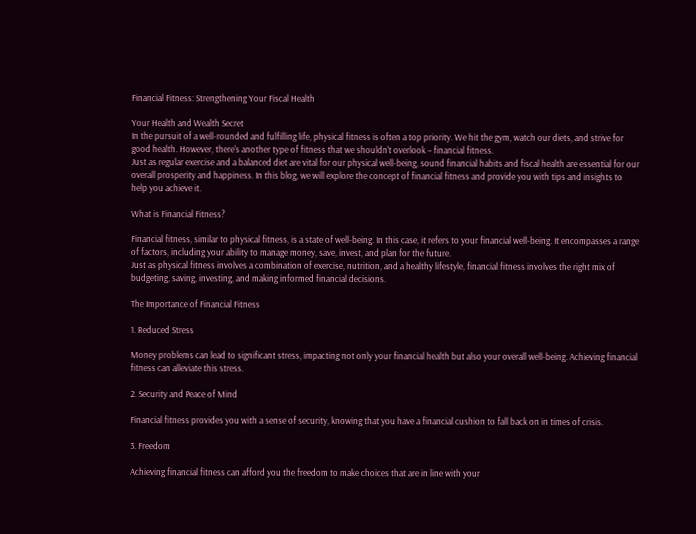Financial Fitness: Strengthening Your Fiscal Health

Your Health and Wealth Secret
In the pursuit of a well-rounded and fulfilling life, physical fitness is often a top priority. We hit the gym, watch our diets, and strive for good health. However, there's another type of fitness that we shouldn't overlook – financial fitness.
Just as regular exercise and a balanced diet are vital for our physical well-being, sound financial habits and fiscal health are essential for our overall prosperity and happiness. In this blog, we will explore the concept of financial fitness and provide you with tips and insights to help you achieve it.

What is Financial Fitness?

Financial fitness, similar to physical fitness, is a state of well-being. In this case, it refers to your financial well-being. It encompasses a range of factors, including your ability to manage money, save, invest, and plan for the future.
Just as physical fitness involves a combination of exercise, nutrition, and a healthy lifestyle, financial fitness involves the right mix of budgeting, saving, investing, and making informed financial decisions.

The Importance of Financial Fitness

1. Reduced Stress

Money problems can lead to significant stress, impacting not only your financial health but also your overall well-being. Achieving financial fitness can alleviate this stress.

2. Security and Peace of Mind

Financial fitness provides you with a sense of security, knowing that you have a financial cushion to fall back on in times of crisis.

3. Freedom

Achieving financial fitness can afford you the freedom to make choices that are in line with your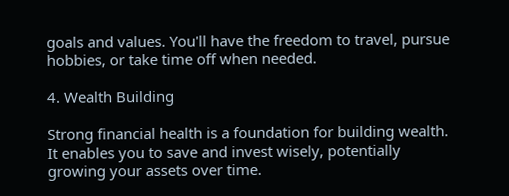goals and values. You'll have the freedom to travel, pursue hobbies, or take time off when needed.

4. Wealth Building

Strong financial health is a foundation for building wealth. It enables you to save and invest wisely, potentially growing your assets over time.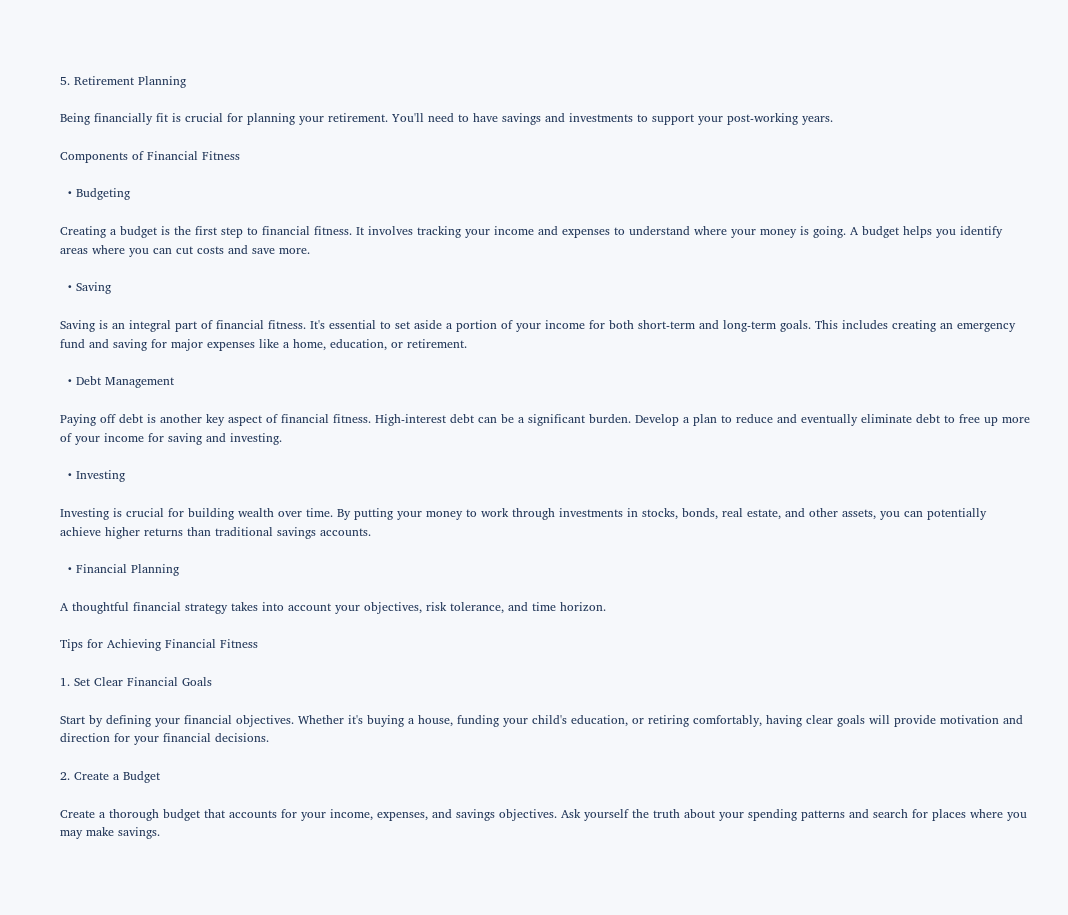5. Retirement Planning

Being financially fit is crucial for planning your retirement. You'll need to have savings and investments to support your post-working years.

Components of Financial Fitness

  • Budgeting

Creating a budget is the first step to financial fitness. It involves tracking your income and expenses to understand where your money is going. A budget helps you identify areas where you can cut costs and save more.

  • Saving

Saving is an integral part of financial fitness. It's essential to set aside a portion of your income for both short-term and long-term goals. This includes creating an emergency fund and saving for major expenses like a home, education, or retirement.

  • Debt Management

Paying off debt is another key aspect of financial fitness. High-interest debt can be a significant burden. Develop a plan to reduce and eventually eliminate debt to free up more of your income for saving and investing.

  • Investing

Investing is crucial for building wealth over time. By putting your money to work through investments in stocks, bonds, real estate, and other assets, you can potentially achieve higher returns than traditional savings accounts.

  • Financial Planning

A thoughtful financial strategy takes into account your objectives, risk tolerance, and time horizon.

Tips for Achieving Financial Fitness

1. Set Clear Financial Goals

Start by defining your financial objectives. Whether it's buying a house, funding your child's education, or retiring comfortably, having clear goals will provide motivation and direction for your financial decisions.

2. Create a Budget

Create a thorough budget that accounts for your income, expenses, and savings objectives. Ask yourself the truth about your spending patterns and search for places where you may make savings.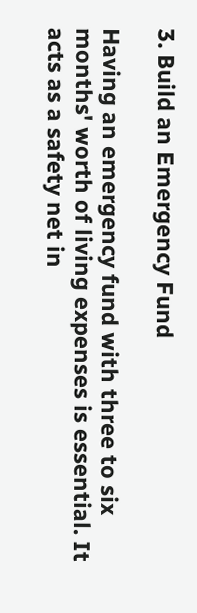3. Build an Emergency Fund

Having an emergency fund with three to six months' worth of living expenses is essential. It acts as a safety net in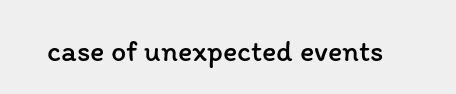case of unexpected events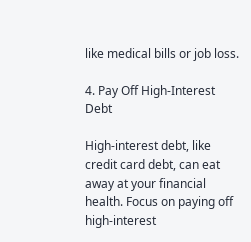like medical bills or job loss.

4. Pay Off High-Interest Debt

High-interest debt, like credit card debt, can eat away at your financial health. Focus on paying off high-interest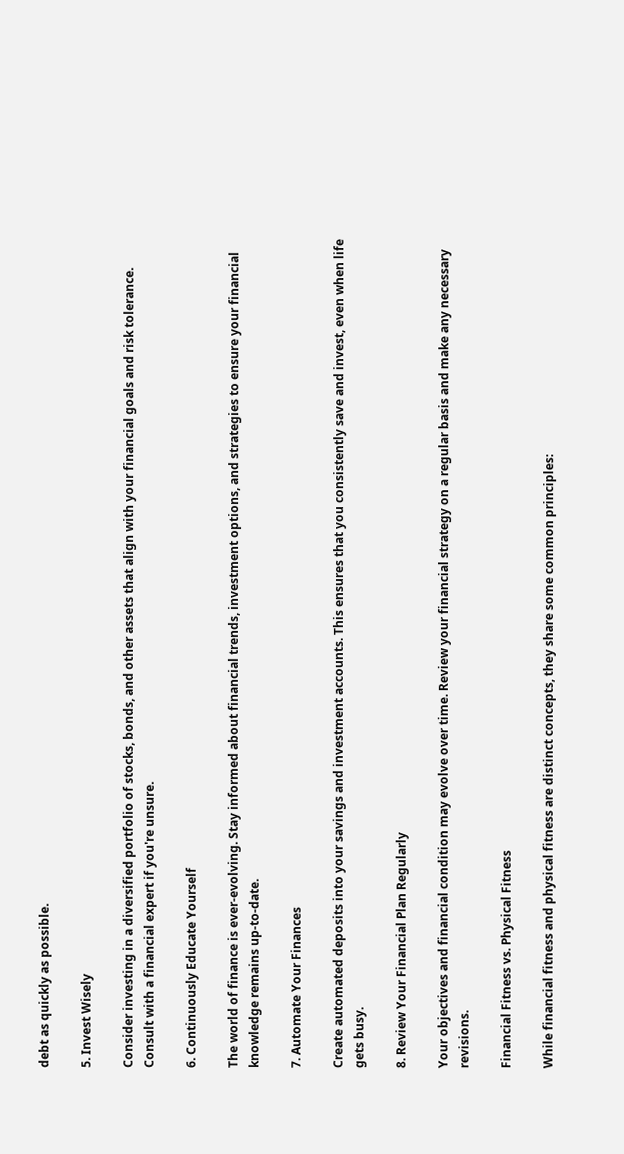debt as quickly as possible.

5. Invest Wisely

Consider investing in a diversified portfolio of stocks, bonds, and other assets that align with your financial goals and risk tolerance. Consult with a financial expert if you're unsure.

6. Continuously Educate Yourself

The world of finance is ever-evolving. Stay informed about financial trends, investment options, and strategies to ensure your financial knowledge remains up-to-date.

7. Automate Your Finances

Create automated deposits into your savings and investment accounts. This ensures that you consistently save and invest, even when life gets busy.

8. Review Your Financial Plan Regularly

Your objectives and financial condition may evolve over time. Review your financial strategy on a regular basis and make any necessary revisions.

Financial Fitness vs. Physical Fitness

While financial fitness and physical fitness are distinct concepts, they share some common principles: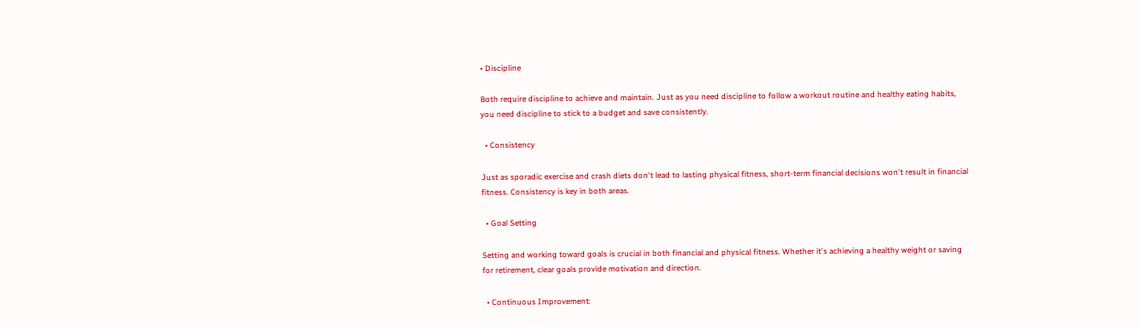• Discipline

Both require discipline to achieve and maintain. Just as you need discipline to follow a workout routine and healthy eating habits, you need discipline to stick to a budget and save consistently.

  • Consistency

Just as sporadic exercise and crash diets don't lead to lasting physical fitness, short-term financial decisions won't result in financial fitness. Consistency is key in both areas.

  • Goal Setting

Setting and working toward goals is crucial in both financial and physical fitness. Whether it's achieving a healthy weight or saving for retirement, clear goals provide motivation and direction.

  • Continuous Improvement: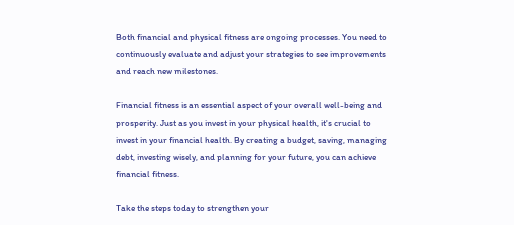Both financial and physical fitness are ongoing processes. You need to continuously evaluate and adjust your strategies to see improvements and reach new milestones.

Financial fitness is an essential aspect of your overall well-being and prosperity. Just as you invest in your physical health, it's crucial to invest in your financial health. By creating a budget, saving, managing debt, investing wisely, and planning for your future, you can achieve financial fitness.

Take the steps today to strengthen your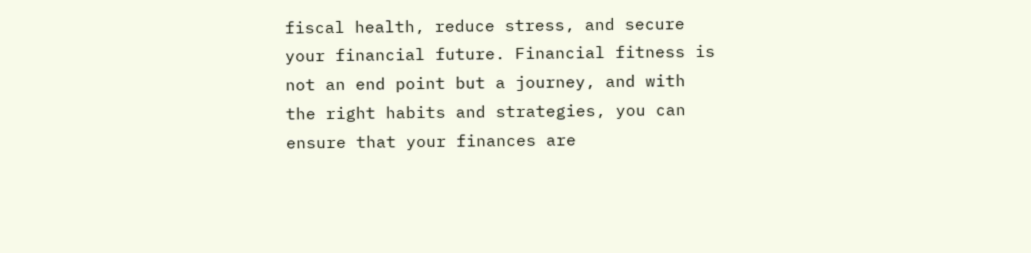fiscal health, reduce stress, and secure your financial future. Financial fitness is not an end point but a journey, and with the right habits and strategies, you can ensure that your finances are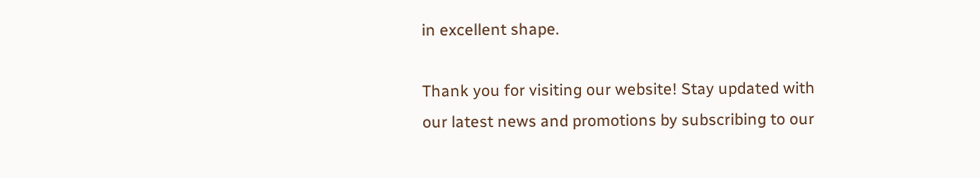in excellent shape.

Thank you for visiting our website! Stay updated with our latest news and promotions by subscribing to our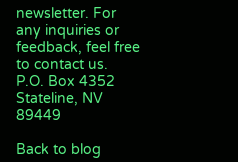newsletter. For any inquiries or feedback, feel free to contact us.
P.O. Box 4352
Stateline, NV 89449

Back to blog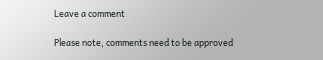Leave a comment

Please note, comments need to be approved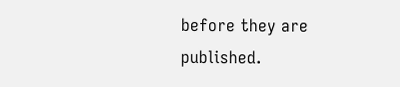before they are published.